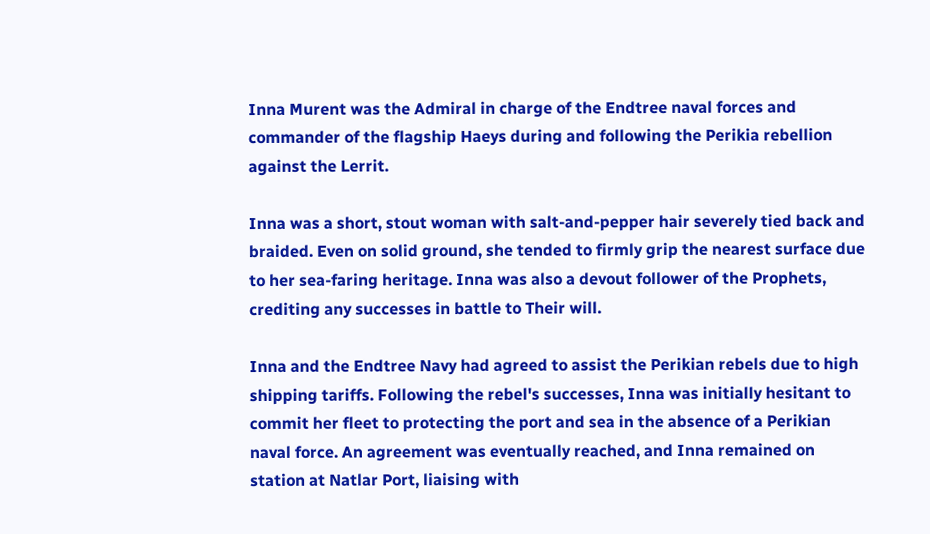Inna Murent was the Admiral in charge of the Endtree naval forces and commander of the flagship Haeys during and following the Perikia rebellion against the Lerrit.

Inna was a short, stout woman with salt-and-pepper hair severely tied back and braided. Even on solid ground, she tended to firmly grip the nearest surface due to her sea-faring heritage. Inna was also a devout follower of the Prophets, crediting any successes in battle to Their will.

Inna and the Endtree Navy had agreed to assist the Perikian rebels due to high shipping tariffs. Following the rebel's successes, Inna was initially hesitant to commit her fleet to protecting the port and sea in the absence of a Perikian naval force. An agreement was eventually reached, and Inna remained on station at Natlar Port, liaising with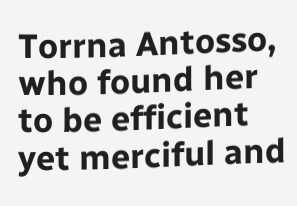Torrna Antosso, who found her to be efficient yet merciful and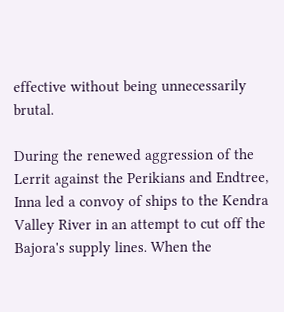effective without being unnecessarily brutal.

During the renewed aggression of the Lerrit against the Perikians and Endtree, Inna led a convoy of ships to the Kendra Valley River in an attempt to cut off the Bajora's supply lines. When the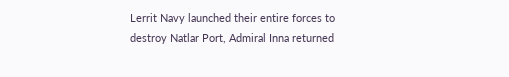Lerrit Navy launched their entire forces to destroy Natlar Port, Admiral Inna returned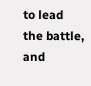to lead the battle, and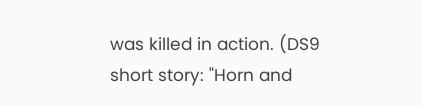was killed in action. (DS9 short story: "Horn and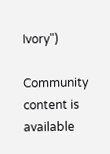Ivory")

Community content is available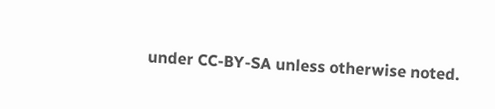under CC-BY-SA unless otherwise noted.